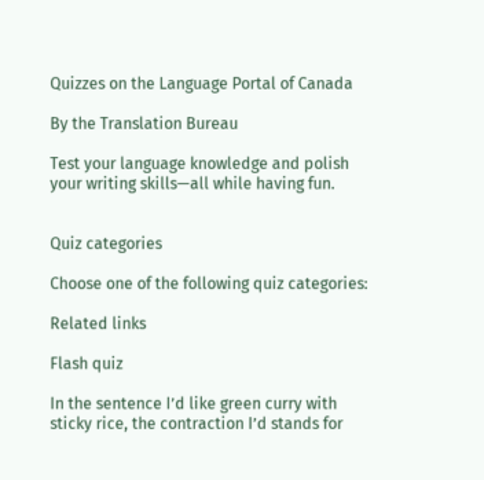Quizzes on the Language Portal of Canada

By the Translation Bureau

Test your language knowledge and polish your writing skills—all while having fun.


Quiz categories

Choose one of the following quiz categories:

Related links

Flash quiz

In the sentence I’d like green curry with sticky rice, the contraction I’d stands for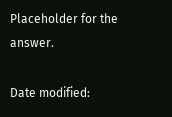Placeholder for the answer.

Date modified: